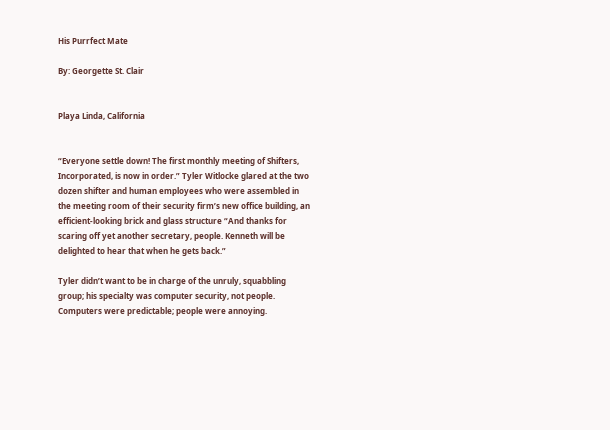His Purrfect Mate

By: Georgette St. Clair


Playa Linda, California


“Everyone settle down! The first monthly meeting of Shifters, Incorporated, is now in order.” Tyler Witlocke glared at the two dozen shifter and human employees who were assembled in the meeting room of their security firm’s new office building, an efficient-looking brick and glass structure “And thanks for scaring off yet another secretary, people. Kenneth will be delighted to hear that when he gets back.”

Tyler didn’t want to be in charge of the unruly, squabbling group; his specialty was computer security, not people. Computers were predictable; people were annoying.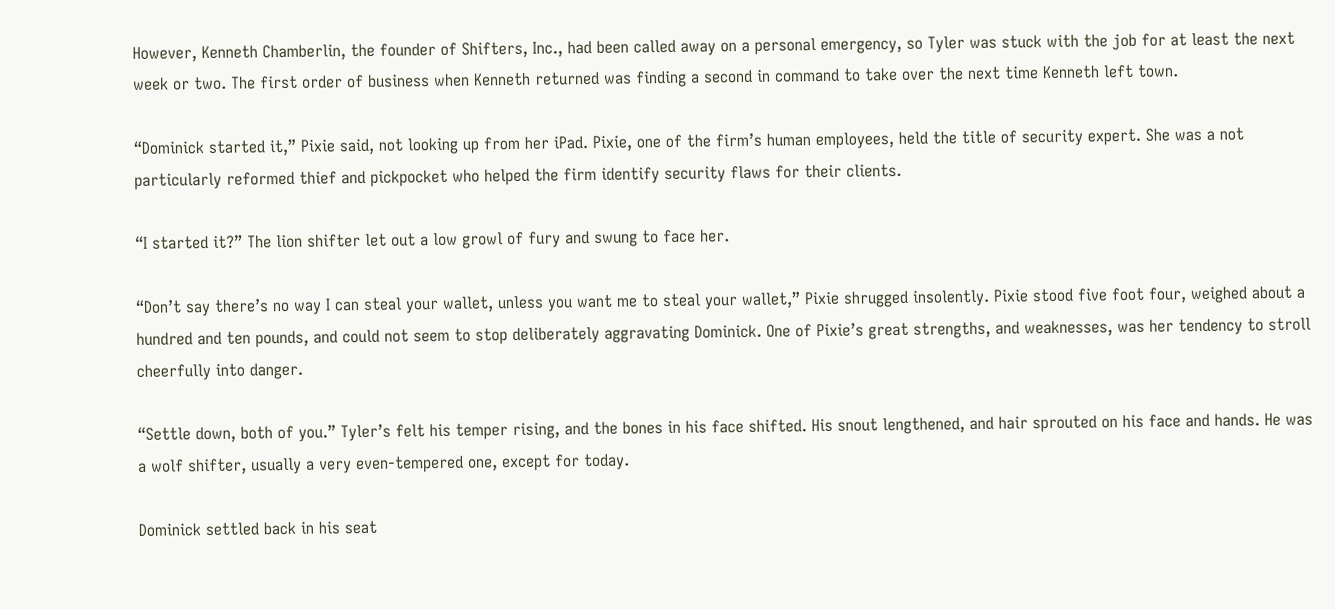However, Kenneth Chamberlin, the founder of Shifters, Inc., had been called away on a personal emergency, so Tyler was stuck with the job for at least the next week or two. The first order of business when Kenneth returned was finding a second in command to take over the next time Kenneth left town.

“Dominick started it,” Pixie said, not looking up from her iPad. Pixie, one of the firm’s human employees, held the title of security expert. She was a not particularly reformed thief and pickpocket who helped the firm identify security flaws for their clients.

“I started it?” The lion shifter let out a low growl of fury and swung to face her.

“Don’t say there’s no way I can steal your wallet, unless you want me to steal your wallet,” Pixie shrugged insolently. Pixie stood five foot four, weighed about a hundred and ten pounds, and could not seem to stop deliberately aggravating Dominick. One of Pixie’s great strengths, and weaknesses, was her tendency to stroll cheerfully into danger.

“Settle down, both of you.” Tyler’s felt his temper rising, and the bones in his face shifted. His snout lengthened, and hair sprouted on his face and hands. He was a wolf shifter, usually a very even-tempered one, except for today.

Dominick settled back in his seat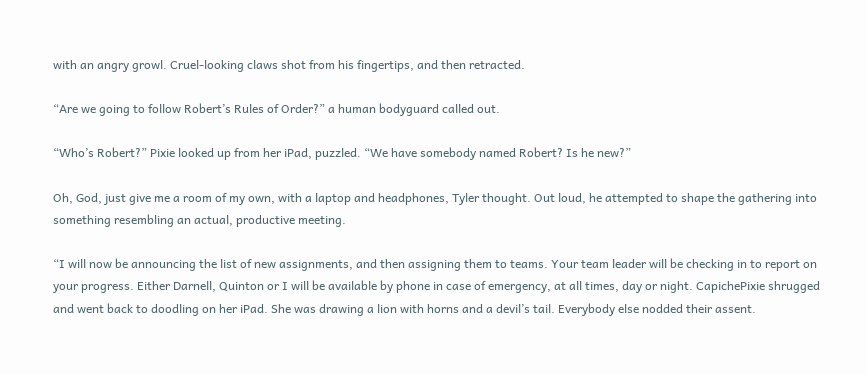with an angry growl. Cruel-looking claws shot from his fingertips, and then retracted.

“Are we going to follow Robert’s Rules of Order?” a human bodyguard called out.

“Who’s Robert?” Pixie looked up from her iPad, puzzled. “We have somebody named Robert? Is he new?”

Oh, God, just give me a room of my own, with a laptop and headphones, Tyler thought. Out loud, he attempted to shape the gathering into something resembling an actual, productive meeting.

“I will now be announcing the list of new assignments, and then assigning them to teams. Your team leader will be checking in to report on your progress. Either Darnell, Quinton or I will be available by phone in case of emergency, at all times, day or night. CapichePixie shrugged and went back to doodling on her iPad. She was drawing a lion with horns and a devil’s tail. Everybody else nodded their assent.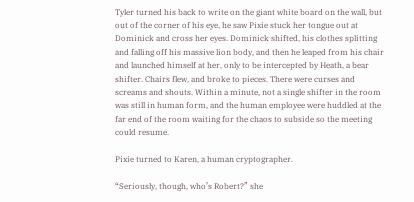Tyler turned his back to write on the giant white board on the wall, but out of the corner of his eye, he saw Pixie stuck her tongue out at Dominick and cross her eyes. Dominick shifted, his clothes splitting and falling off his massive lion body, and then he leaped from his chair and launched himself at her, only to be intercepted by Heath, a bear shifter. Chairs flew, and broke to pieces. There were curses and screams and shouts. Within a minute, not a single shifter in the room was still in human form, and the human employee were huddled at the far end of the room waiting for the chaos to subside so the meeting could resume.

Pixie turned to Karen, a human cryptographer.

“Seriously, though, who’s Robert?” she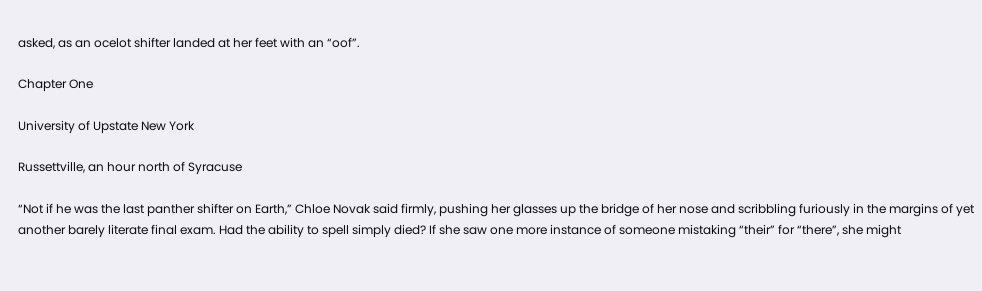asked, as an ocelot shifter landed at her feet with an “oof”.

Chapter One

University of Upstate New York

Russettville, an hour north of Syracuse

“Not if he was the last panther shifter on Earth,” Chloe Novak said firmly, pushing her glasses up the bridge of her nose and scribbling furiously in the margins of yet another barely literate final exam. Had the ability to spell simply died? If she saw one more instance of someone mistaking “their” for “there”, she might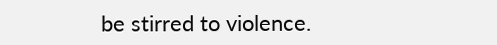be stirred to violence.